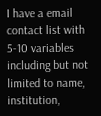I have a email contact list with 5-10 variables including but not limited to name, institution,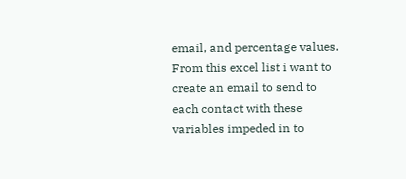email, and percentage values. From this excel list i want to create an email to send to each contact with these variables impeded in to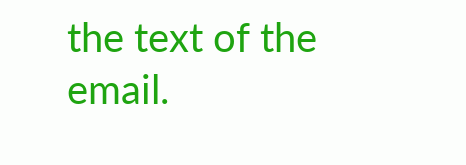the text of the email.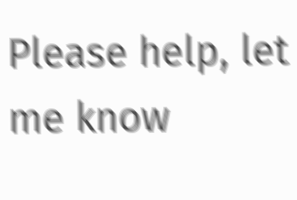Please help, let me know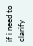if i need to clarify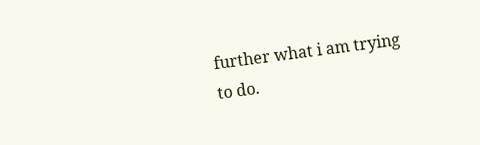further what i am trying to do.